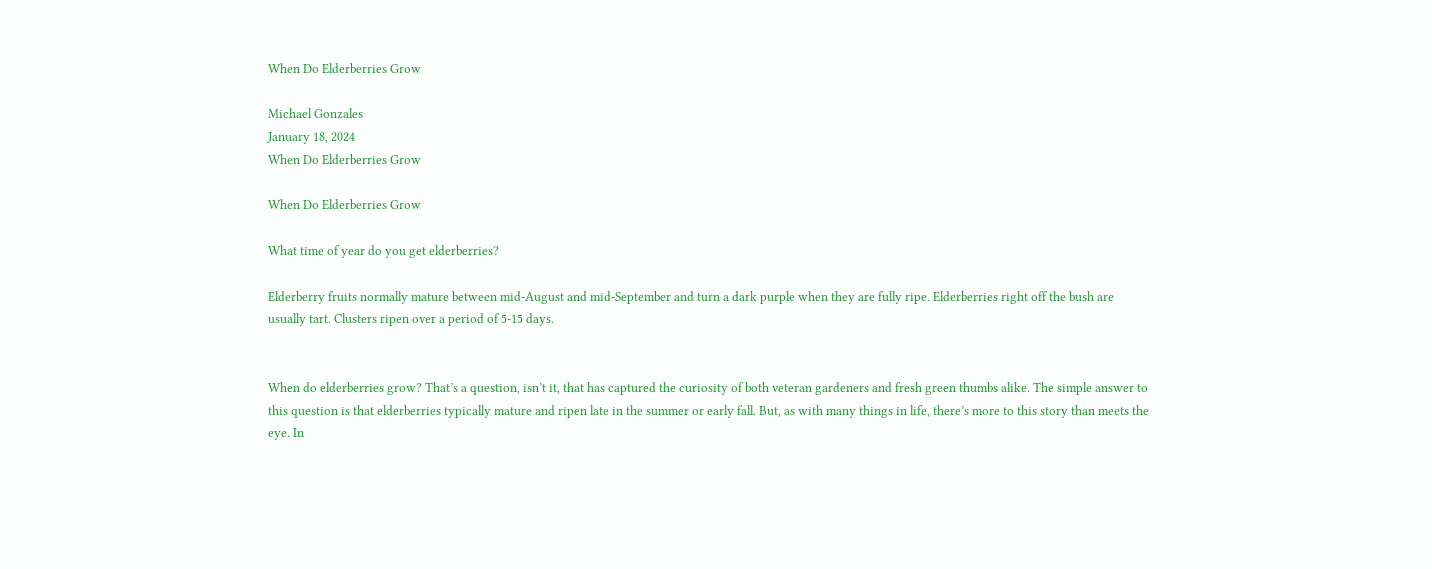When Do Elderberries Grow

Michael Gonzales
January 18, 2024
When Do Elderberries Grow

When Do Elderberries Grow

What time of year do you get elderberries?

Elderberry fruits normally mature between mid-August and mid-September and turn a dark purple when they are fully ripe. Elderberries right off the bush are usually tart. Clusters ripen over a period of 5-15 days.


When do elderberries grow? That’s a question, isn’t it, that has captured the curiosity of both veteran gardeners and fresh green thumbs alike. The simple answer to this question is that elderberries typically mature and ripen late in the summer or early fall. But, as with many things in life, there’s more to this story than meets the eye. In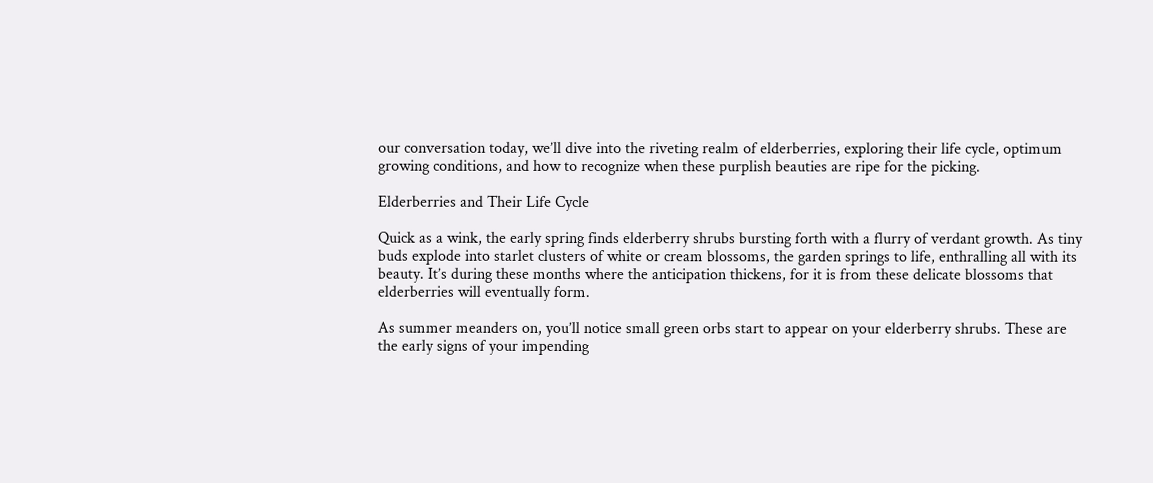our conversation today, we’ll dive into the riveting realm of elderberries, exploring their life cycle, optimum growing conditions, and how to recognize when these purplish beauties are ripe for the picking.

Elderberries and Their Life Cycle

Quick as a wink, the early spring finds elderberry shrubs bursting forth with a flurry of verdant growth. As tiny buds explode into starlet clusters of white or cream blossoms, the garden springs to life, enthralling all with its beauty. It’s during these months where the anticipation thickens, for it is from these delicate blossoms that elderberries will eventually form.

As summer meanders on, you’ll notice small green orbs start to appear on your elderberry shrubs. These are the early signs of your impending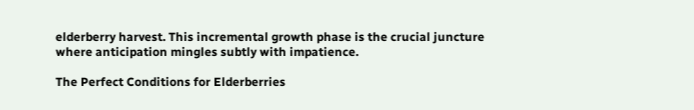elderberry harvest. This incremental growth phase is the crucial juncture where anticipation mingles subtly with impatience.

The Perfect Conditions for Elderberries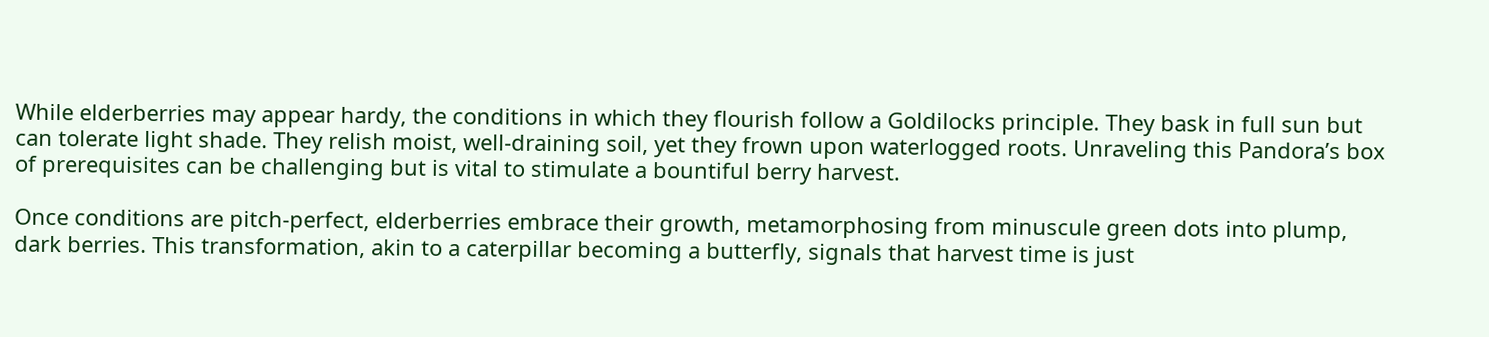While elderberries may appear hardy, the conditions in which they flourish follow a Goldilocks principle. They bask in full sun but can tolerate light shade. They relish moist, well-draining soil, yet they frown upon waterlogged roots. Unraveling this Pandora’s box of prerequisites can be challenging but is vital to stimulate a bountiful berry harvest.

Once conditions are pitch-perfect, elderberries embrace their growth, metamorphosing from minuscule green dots into plump, dark berries. This transformation, akin to a caterpillar becoming a butterfly, signals that harvest time is just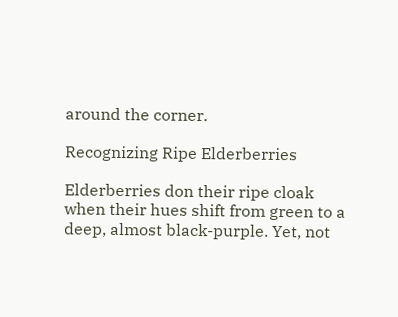around the corner.

Recognizing Ripe Elderberries

Elderberries don their ripe cloak when their hues shift from green to a deep, almost black-purple. Yet, not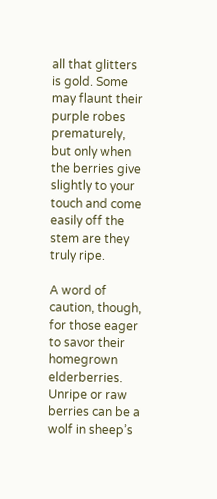all that glitters is gold. Some may flaunt their purple robes prematurely, but only when the berries give slightly to your touch and come easily off the stem are they truly ripe.

A word of caution, though, for those eager to savor their homegrown elderberries. Unripe or raw berries can be a wolf in sheep’s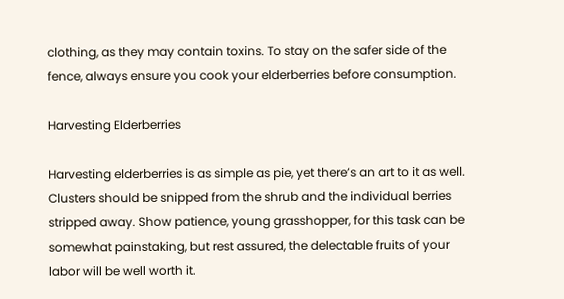clothing, as they may contain toxins. To stay on the safer side of the fence, always ensure you cook your elderberries before consumption.

Harvesting Elderberries

Harvesting elderberries is as simple as pie, yet there’s an art to it as well. Clusters should be snipped from the shrub and the individual berries stripped away. Show patience, young grasshopper, for this task can be somewhat painstaking, but rest assured, the delectable fruits of your labor will be well worth it.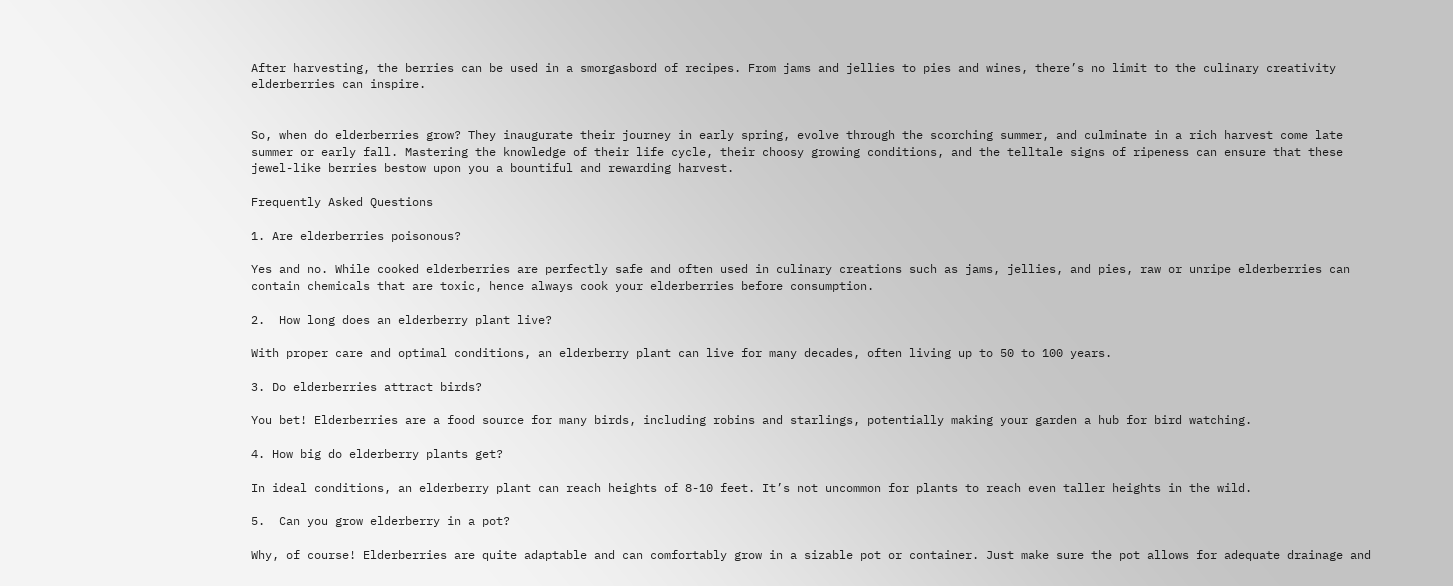After harvesting, the berries can be used in a smorgasbord of recipes. From jams and jellies to pies and wines, there’s no limit to the culinary creativity elderberries can inspire.


So, when do elderberries grow? They inaugurate their journey in early spring, evolve through the scorching summer, and culminate in a rich harvest come late summer or early fall. Mastering the knowledge of their life cycle, their choosy growing conditions, and the telltale signs of ripeness can ensure that these jewel-like berries bestow upon you a bountiful and rewarding harvest.

Frequently Asked Questions

1. Are elderberries poisonous?

Yes and no. While cooked elderberries are perfectly safe and often used in culinary creations such as jams, jellies, and pies, raw or unripe elderberries can contain chemicals that are toxic, hence always cook your elderberries before consumption.

2.  How long does an elderberry plant live?

With proper care and optimal conditions, an elderberry plant can live for many decades, often living up to 50 to 100 years.

3. Do elderberries attract birds?

You bet! Elderberries are a food source for many birds, including robins and starlings, potentially making your garden a hub for bird watching.

4. How big do elderberry plants get?

In ideal conditions, an elderberry plant can reach heights of 8-10 feet. It’s not uncommon for plants to reach even taller heights in the wild.

5.  Can you grow elderberry in a pot?

Why, of course! Elderberries are quite adaptable and can comfortably grow in a sizable pot or container. Just make sure the pot allows for adequate drainage and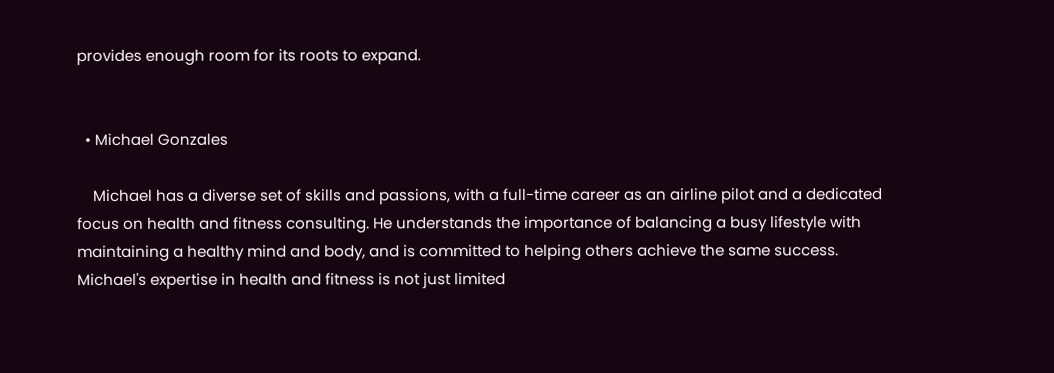provides enough room for its roots to expand.


  • Michael Gonzales

    Michael has a diverse set of skills and passions, with a full-time career as an airline pilot and a dedicated focus on health and fitness consulting. He understands the importance of balancing a busy lifestyle with maintaining a healthy mind and body, and is committed to helping others achieve the same success. Michael's expertise in health and fitness is not just limited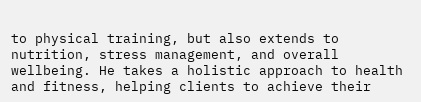to physical training, but also extends to nutrition, stress management, and overall wellbeing. He takes a holistic approach to health and fitness, helping clients to achieve their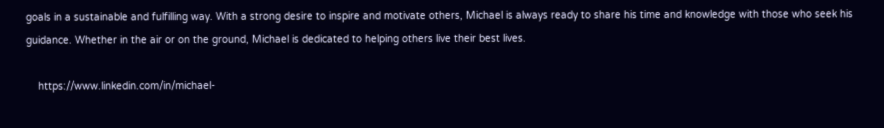goals in a sustainable and fulfilling way. With a strong desire to inspire and motivate others, Michael is always ready to share his time and knowledge with those who seek his guidance. Whether in the air or on the ground, Michael is dedicated to helping others live their best lives.

    https://www.linkedin.com/in/michael-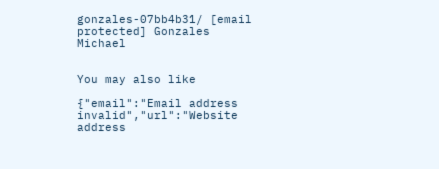gonzales-07bb4b31/ [email protected] Gonzales Michael


You may also like

{"email":"Email address invalid","url":"Website address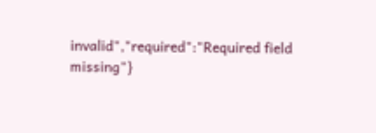invalid","required":"Required field missing"}